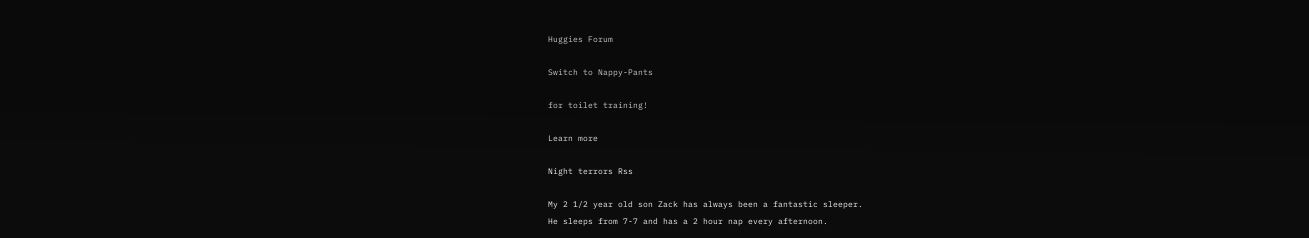Huggies Forum

Switch to Nappy-Pants

for toilet training!

Learn more

Night terrors Rss

My 2 1/2 year old son Zack has always been a fantastic sleeper.
He sleeps from 7-7 and has a 2 hour nap every afternoon.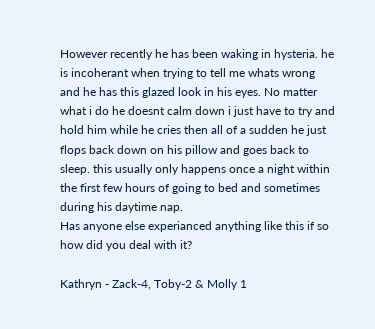However recently he has been waking in hysteria. he is incoherant when trying to tell me whats wrong and he has this glazed look in his eyes. No matter what i do he doesnt calm down i just have to try and hold him while he cries then all of a sudden he just flops back down on his pillow and goes back to sleep. this usually only happens once a night within the first few hours of going to bed and sometimes during his daytime nap.
Has anyone else experianced anything like this if so how did you deal with it?

Kathryn - Zack-4, Toby-2 & Molly 1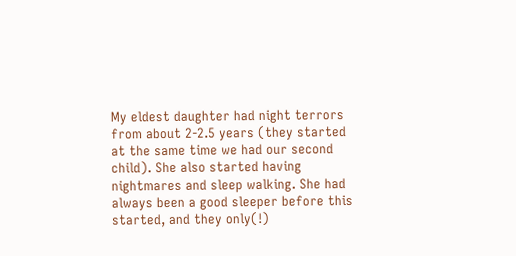My eldest daughter had night terrors from about 2-2.5 years (they started at the same time we had our second child). She also started having nightmares and sleep walking. She had always been a good sleeper before this started, and they only(!)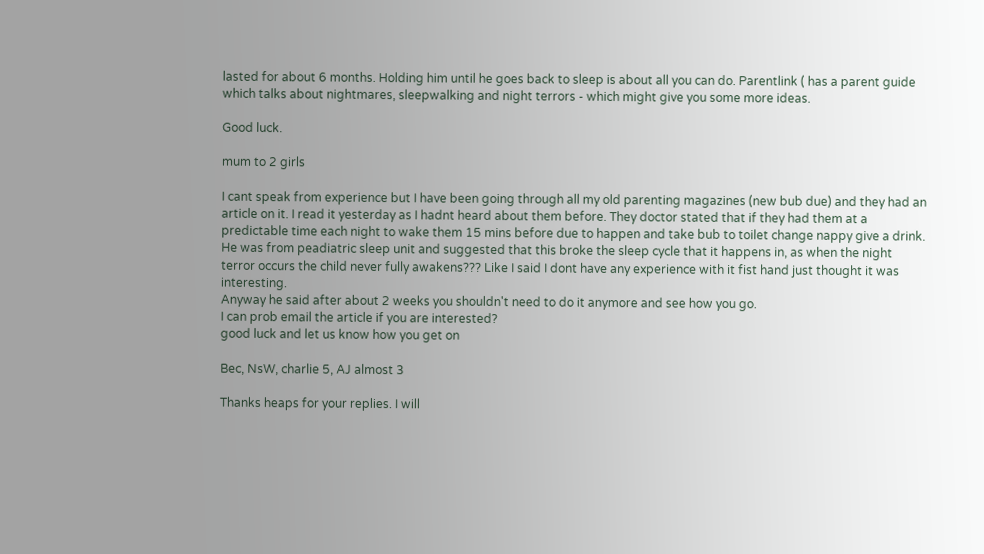lasted for about 6 months. Holding him until he goes back to sleep is about all you can do. Parentlink ( has a parent guide which talks about nightmares, sleepwalking and night terrors - which might give you some more ideas.

Good luck.

mum to 2 girls

I cant speak from experience but I have been going through all my old parenting magazines (new bub due) and they had an article on it. I read it yesterday as I hadnt heard about them before. They doctor stated that if they had them at a predictable time each night to wake them 15 mins before due to happen and take bub to toilet change nappy give a drink. He was from peadiatric sleep unit and suggested that this broke the sleep cycle that it happens in, as when the night terror occurs the child never fully awakens??? Like I said I dont have any experience with it fist hand just thought it was interesting.
Anyway he said after about 2 weeks you shouldn't need to do it anymore and see how you go.
I can prob email the article if you are interested?
good luck and let us know how you get on

Bec, NsW, charlie 5, AJ almost 3

Thanks heaps for your replies. I will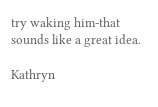try waking him-that sounds like a great idea.

Kathryn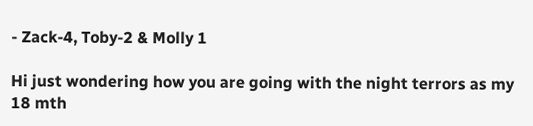- Zack-4, Toby-2 & Molly 1

Hi just wondering how you are going with the night terrors as my 18 mth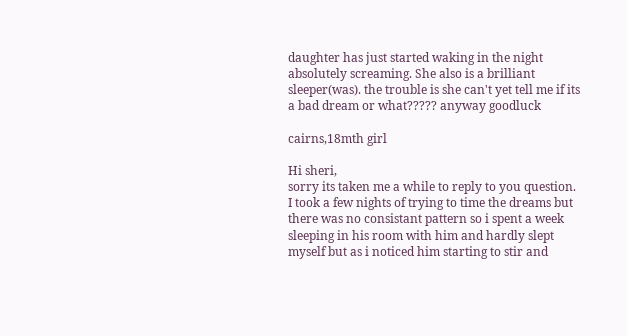daughter has just started waking in the night absolutely screaming. She also is a brilliant sleeper(was). the trouble is she can't yet tell me if its a bad dream or what????? anyway goodluck

cairns,18mth girl

Hi sheri,
sorry its taken me a while to reply to you question.
I took a few nights of trying to time the dreams but there was no consistant pattern so i spent a week sleeping in his room with him and hardly slept myself but as i noticed him starting to stir and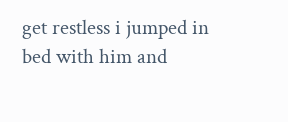get restless i jumped in bed with him and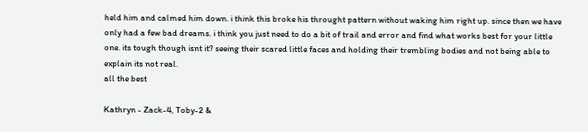held him and calmed him down. i think this broke his throught pattern without waking him right up. since then we have only had a few bad dreams. i think you just need to do a bit of trail and error and find what works best for your little one. its tough though isnt it? seeing their scared little faces and holding their trembling bodies and not being able to explain its not real.
all the best

Kathryn - Zack-4, Toby-2 &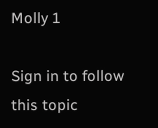Molly 1

Sign in to follow this topic